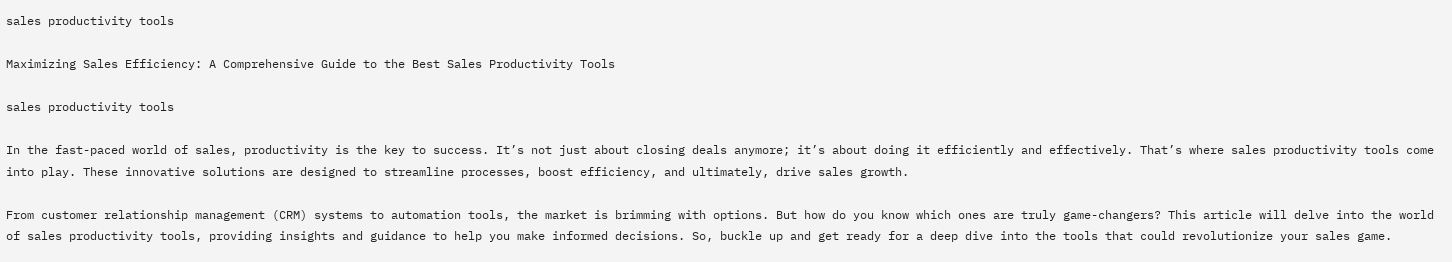sales productivity tools

Maximizing Sales Efficiency: A Comprehensive Guide to the Best Sales Productivity Tools

sales productivity tools

In the fast-paced world of sales, productivity is the key to success. It’s not just about closing deals anymore; it’s about doing it efficiently and effectively. That’s where sales productivity tools come into play. These innovative solutions are designed to streamline processes, boost efficiency, and ultimately, drive sales growth.

From customer relationship management (CRM) systems to automation tools, the market is brimming with options. But how do you know which ones are truly game-changers? This article will delve into the world of sales productivity tools, providing insights and guidance to help you make informed decisions. So, buckle up and get ready for a deep dive into the tools that could revolutionize your sales game.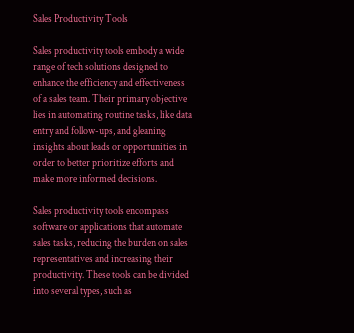Sales Productivity Tools

Sales productivity tools embody a wide range of tech solutions designed to enhance the efficiency and effectiveness of a sales team. Their primary objective lies in automating routine tasks, like data entry and follow-ups, and gleaning insights about leads or opportunities in order to better prioritize efforts and make more informed decisions.

Sales productivity tools encompass software or applications that automate sales tasks, reducing the burden on sales representatives and increasing their productivity. These tools can be divided into several types, such as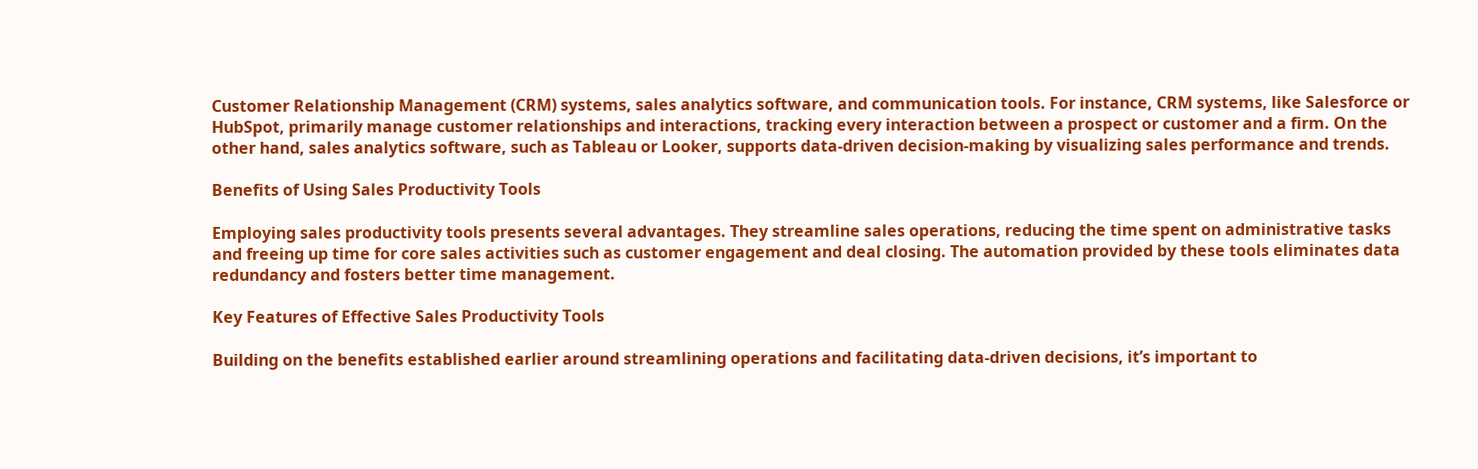Customer Relationship Management (CRM) systems, sales analytics software, and communication tools. For instance, CRM systems, like Salesforce or HubSpot, primarily manage customer relationships and interactions, tracking every interaction between a prospect or customer and a firm. On the other hand, sales analytics software, such as Tableau or Looker, supports data-driven decision-making by visualizing sales performance and trends.

Benefits of Using Sales Productivity Tools

Employing sales productivity tools presents several advantages. They streamline sales operations, reducing the time spent on administrative tasks and freeing up time for core sales activities such as customer engagement and deal closing. The automation provided by these tools eliminates data redundancy and fosters better time management.

Key Features of Effective Sales Productivity Tools

Building on the benefits established earlier around streamlining operations and facilitating data-driven decisions, it’s important to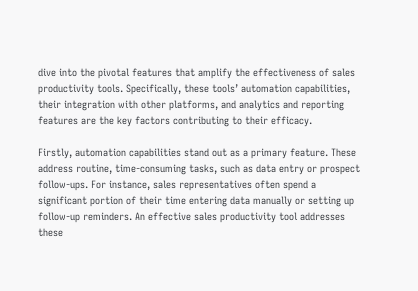dive into the pivotal features that amplify the effectiveness of sales productivity tools. Specifically, these tools’ automation capabilities, their integration with other platforms, and analytics and reporting features are the key factors contributing to their efficacy.

Firstly, automation capabilities stand out as a primary feature. These address routine, time-consuming tasks, such as data entry or prospect follow-ups. For instance, sales representatives often spend a significant portion of their time entering data manually or setting up follow-up reminders. An effective sales productivity tool addresses these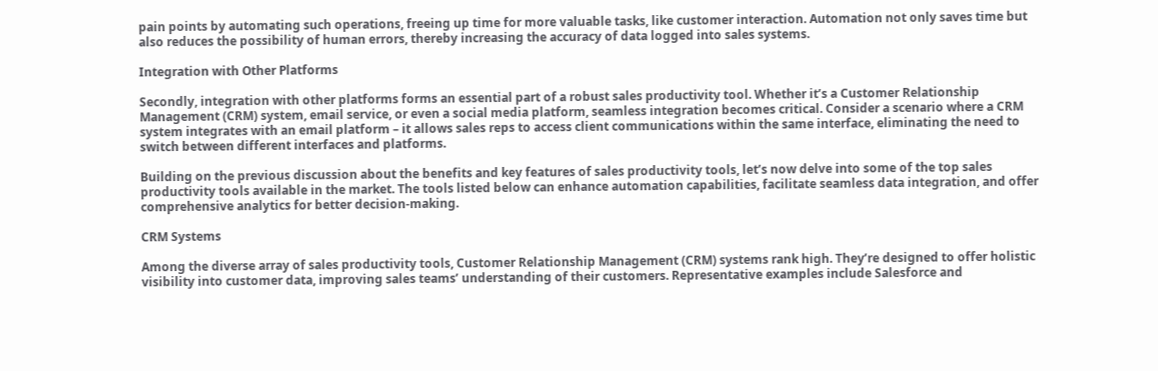pain points by automating such operations, freeing up time for more valuable tasks, like customer interaction. Automation not only saves time but also reduces the possibility of human errors, thereby increasing the accuracy of data logged into sales systems.

Integration with Other Platforms

Secondly, integration with other platforms forms an essential part of a robust sales productivity tool. Whether it’s a Customer Relationship Management (CRM) system, email service, or even a social media platform, seamless integration becomes critical. Consider a scenario where a CRM system integrates with an email platform – it allows sales reps to access client communications within the same interface, eliminating the need to switch between different interfaces and platforms.

Building on the previous discussion about the benefits and key features of sales productivity tools, let’s now delve into some of the top sales productivity tools available in the market. The tools listed below can enhance automation capabilities, facilitate seamless data integration, and offer comprehensive analytics for better decision-making.

CRM Systems

Among the diverse array of sales productivity tools, Customer Relationship Management (CRM) systems rank high. They’re designed to offer holistic visibility into customer data, improving sales teams’ understanding of their customers. Representative examples include Salesforce and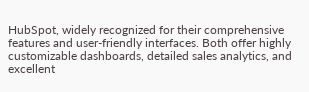HubSpot, widely recognized for their comprehensive features and user-friendly interfaces. Both offer highly customizable dashboards, detailed sales analytics, and excellent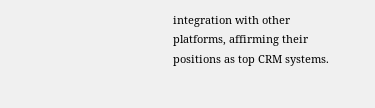integration with other platforms, affirming their positions as top CRM systems.